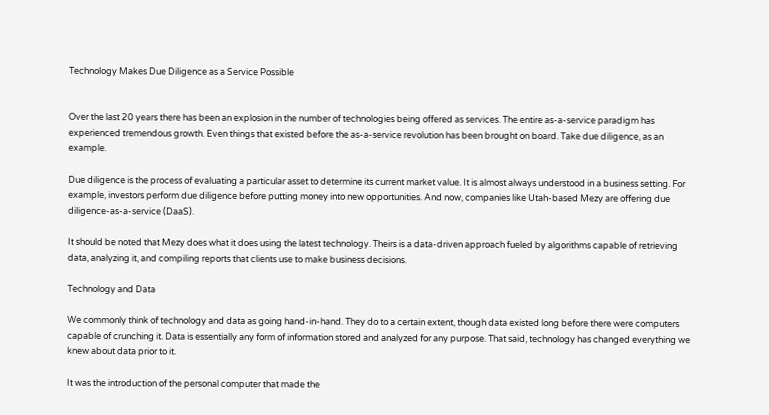Technology Makes Due Diligence as a Service Possible


Over the last 20 years there has been an explosion in the number of technologies being offered as services. The entire as-a-service paradigm has experienced tremendous growth. Even things that existed before the as-a-service revolution has been brought on board. Take due diligence, as an example.

Due diligence is the process of evaluating a particular asset to determine its current market value. It is almost always understood in a business setting. For example, investors perform due diligence before putting money into new opportunities. And now, companies like Utah-based Mezy are offering due diligence-as-a-service (DaaS).

It should be noted that Mezy does what it does using the latest technology. Theirs is a data-driven approach fueled by algorithms capable of retrieving data, analyzing it, and compiling reports that clients use to make business decisions.

Technology and Data

We commonly think of technology and data as going hand-in-hand. They do to a certain extent, though data existed long before there were computers capable of crunching it. Data is essentially any form of information stored and analyzed for any purpose. That said, technology has changed everything we knew about data prior to it.

It was the introduction of the personal computer that made the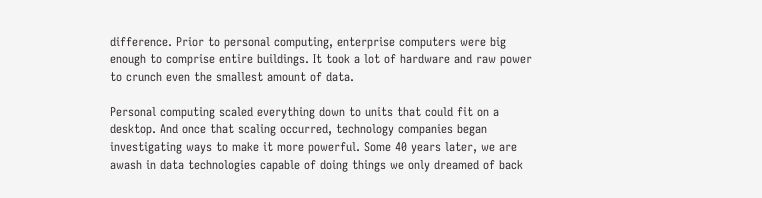difference. Prior to personal computing, enterprise computers were big enough to comprise entire buildings. It took a lot of hardware and raw power to crunch even the smallest amount of data.

Personal computing scaled everything down to units that could fit on a desktop. And once that scaling occurred, technology companies began investigating ways to make it more powerful. Some 40 years later, we are awash in data technologies capable of doing things we only dreamed of back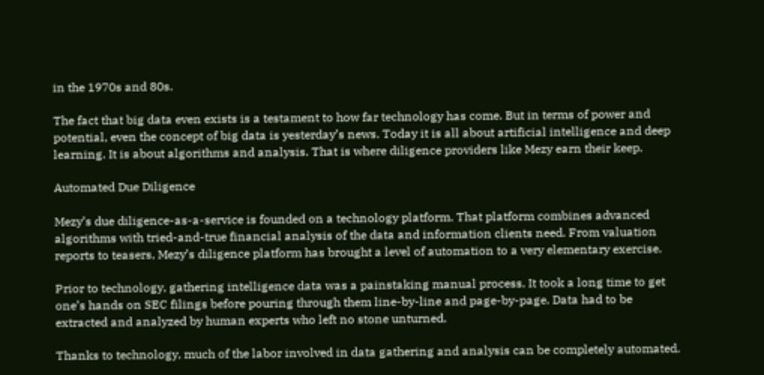in the 1970s and 80s.

The fact that big data even exists is a testament to how far technology has come. But in terms of power and potential, even the concept of big data is yesterday’s news. Today it is all about artificial intelligence and deep learning. It is about algorithms and analysis. That is where diligence providers like Mezy earn their keep.

Automated Due Diligence

Mezy’s due diligence-as-a-service is founded on a technology platform. That platform combines advanced algorithms with tried-and-true financial analysis of the data and information clients need. From valuation reports to teasers, Mezy’s diligence platform has brought a level of automation to a very elementary exercise.

Prior to technology, gathering intelligence data was a painstaking manual process. It took a long time to get one’s hands on SEC filings before pouring through them line-by-line and page-by-page. Data had to be extracted and analyzed by human experts who left no stone unturned.

Thanks to technology, much of the labor involved in data gathering and analysis can be completely automated.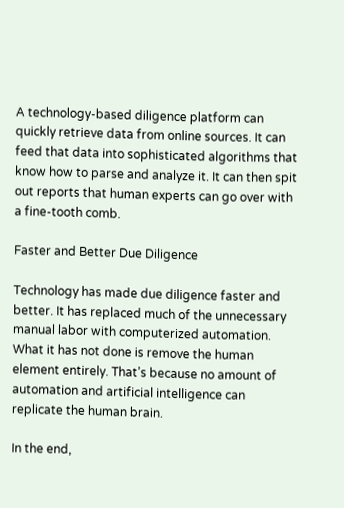A technology-based diligence platform can quickly retrieve data from online sources. It can feed that data into sophisticated algorithms that know how to parse and analyze it. It can then spit out reports that human experts can go over with a fine-tooth comb.

Faster and Better Due Diligence

Technology has made due diligence faster and better. It has replaced much of the unnecessary manual labor with computerized automation. What it has not done is remove the human element entirely. That’s because no amount of automation and artificial intelligence can replicate the human brain.

In the end,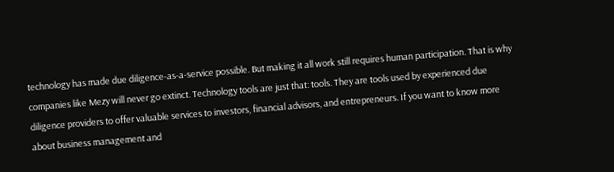technology has made due diligence-as-a-service possible. But making it all work still requires human participation. That is why companies like Mezy will never go extinct. Technology tools are just that: tools. They are tools used by experienced due diligence providers to offer valuable services to investors, financial advisors, and entrepreneurs. If you want to know more about business management and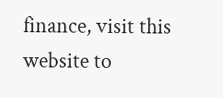finance, visit this website to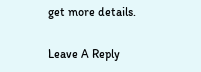get more details.

Leave A Reply